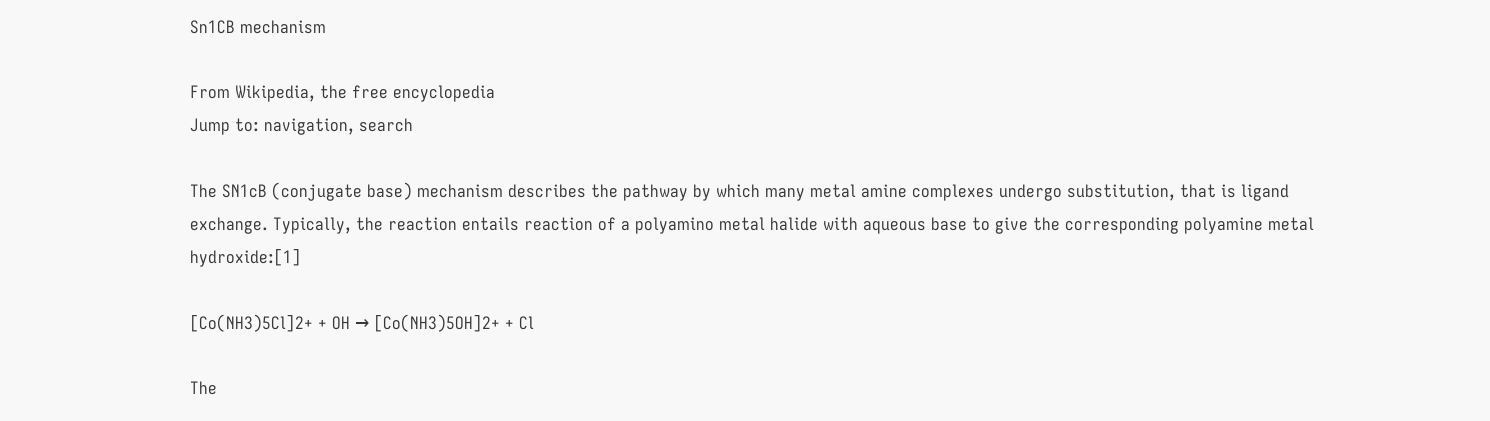Sn1CB mechanism

From Wikipedia, the free encyclopedia
Jump to: navigation, search

The SN1cB (conjugate base) mechanism describes the pathway by which many metal amine complexes undergo substitution, that is ligand exchange. Typically, the reaction entails reaction of a polyamino metal halide with aqueous base to give the corresponding polyamine metal hydroxide:[1]

[Co(NH3)5Cl]2+ + OH → [Co(NH3)5OH]2+ + Cl

The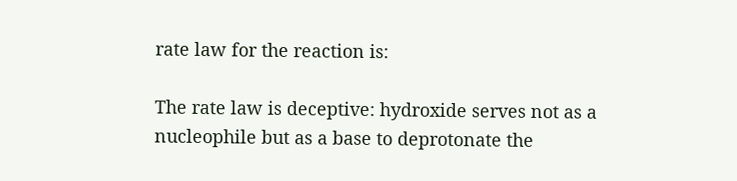rate law for the reaction is:

The rate law is deceptive: hydroxide serves not as a nucleophile but as a base to deprotonate the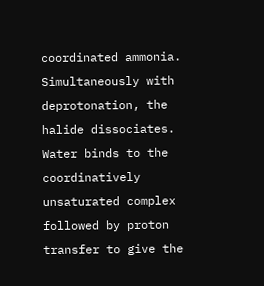coordinated ammonia. Simultaneously with deprotonation, the halide dissociates. Water binds to the coordinatively unsaturated complex followed by proton transfer to give the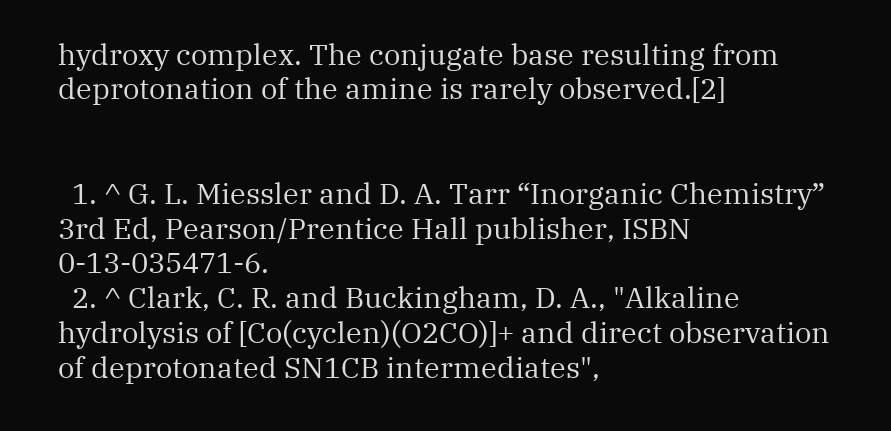hydroxy complex. The conjugate base resulting from deprotonation of the amine is rarely observed.[2]


  1. ^ G. L. Miessler and D. A. Tarr “Inorganic Chemistry” 3rd Ed, Pearson/Prentice Hall publisher, ISBN 0-13-035471-6.
  2. ^ Clark, C. R. and Buckingham, D. A., "Alkaline hydrolysis of [Co(cyclen)(O2CO)]+ and direct observation of deprotonated SN1CB intermediates",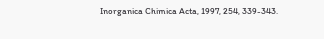Inorganica Chimica Acta, 1997, 254, 339-343.